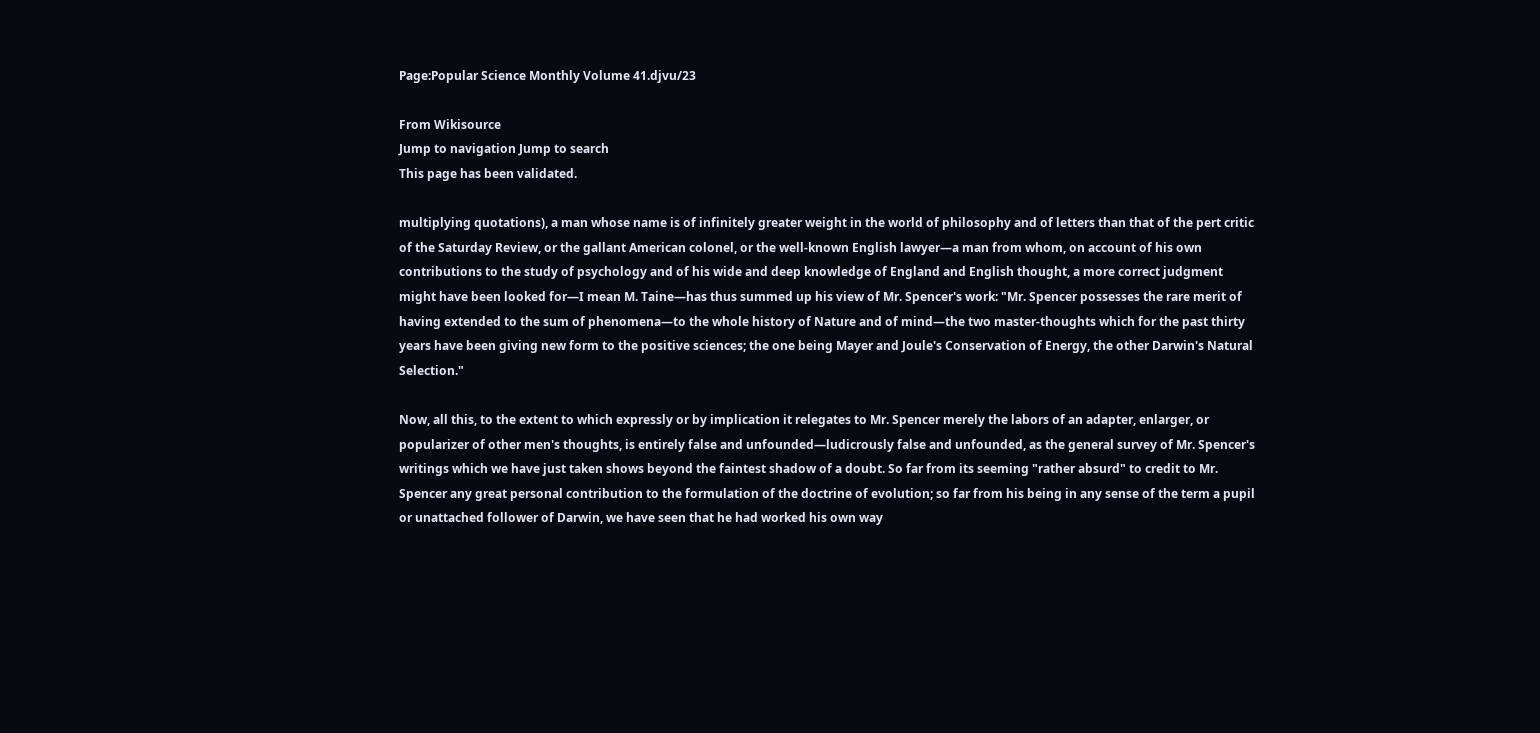Page:Popular Science Monthly Volume 41.djvu/23

From Wikisource
Jump to navigation Jump to search
This page has been validated.

multiplying quotations), a man whose name is of infinitely greater weight in the world of philosophy and of letters than that of the pert critic of the Saturday Review, or the gallant American colonel, or the well-known English lawyer—a man from whom, on account of his own contributions to the study of psychology and of his wide and deep knowledge of England and English thought, a more correct judgment might have been looked for—I mean M. Taine—has thus summed up his view of Mr. Spencer's work: "Mr. Spencer possesses the rare merit of having extended to the sum of phenomena—to the whole history of Nature and of mind—the two master-thoughts which for the past thirty years have been giving new form to the positive sciences; the one being Mayer and Joule's Conservation of Energy, the other Darwin's Natural Selection."

Now, all this, to the extent to which expressly or by implication it relegates to Mr. Spencer merely the labors of an adapter, enlarger, or popularizer of other men's thoughts, is entirely false and unfounded—ludicrously false and unfounded, as the general survey of Mr. Spencer's writings which we have just taken shows beyond the faintest shadow of a doubt. So far from its seeming "rather absurd" to credit to Mr. Spencer any great personal contribution to the formulation of the doctrine of evolution; so far from his being in any sense of the term a pupil or unattached follower of Darwin, we have seen that he had worked his own way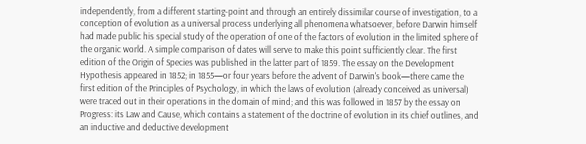independently, from a different starting-point and through an entirely dissimilar course of investigation, to a conception of evolution as a universal process underlying all phenomena whatsoever, before Darwin himself had made public his special study of the operation of one of the factors of evolution in the limited sphere of the organic world. A simple comparison of dates will serve to make this point sufficiently clear. The first edition of the Origin of Species was published in the latter part of 1859. The essay on the Development Hypothesis appeared in 1852; in 1855—or four years before the advent of Darwin's book—there came the first edition of the Principles of Psychology, in which the laws of evolution (already conceived as universal) were traced out in their operations in the domain of mind; and this was followed in 1857 by the essay on Progress: its Law and Cause, which contains a statement of the doctrine of evolution in its chief outlines, and an inductive and deductive development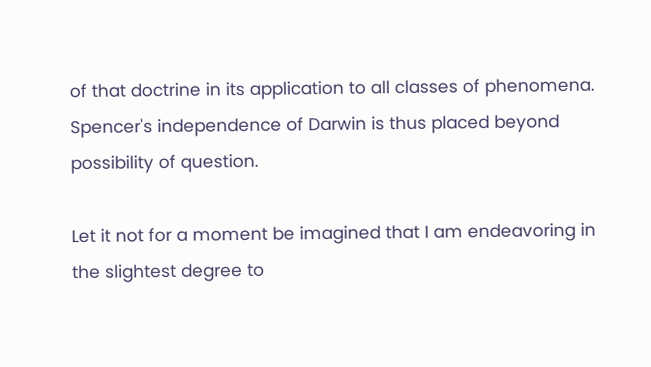of that doctrine in its application to all classes of phenomena. Spencer's independence of Darwin is thus placed beyond possibility of question.

Let it not for a moment be imagined that I am endeavoring in the slightest degree to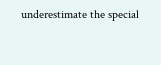underestimate the special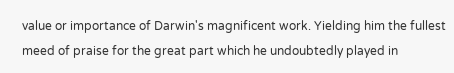value or importance of Darwin's magnificent work. Yielding him the fullest meed of praise for the great part which he undoubtedly played in